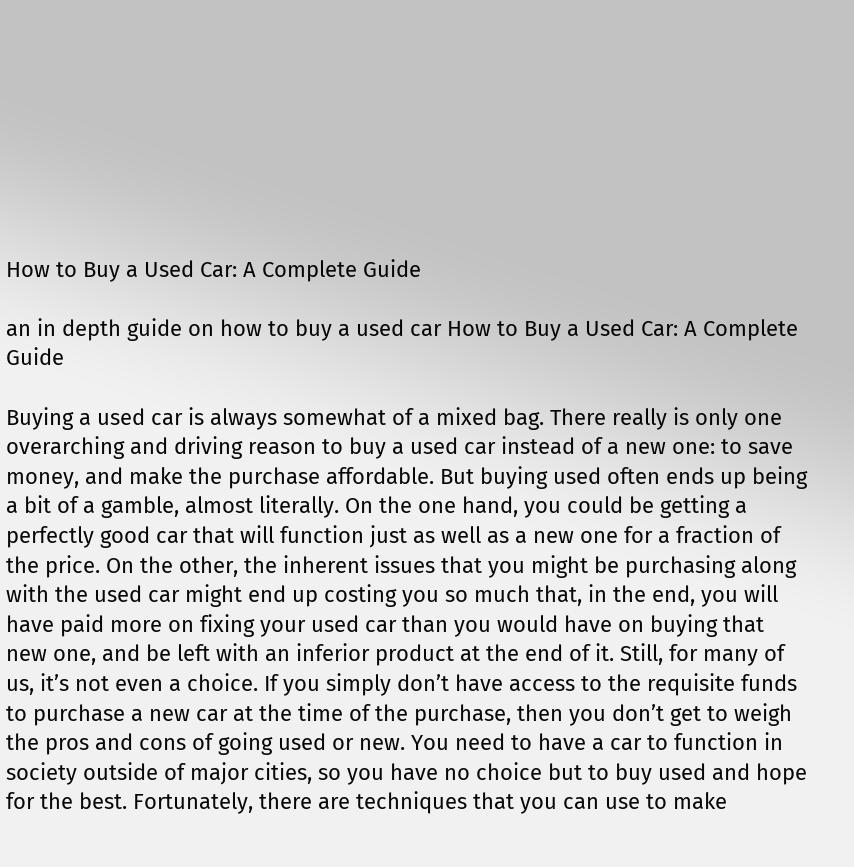How to Buy a Used Car: A Complete Guide

an in depth guide on how to buy a used car How to Buy a Used Car: A Complete Guide

Buying a used car is always somewhat of a mixed bag. There really is only one overarching and driving reason to buy a used car instead of a new one: to save money, and make the purchase affordable. But buying used often ends up being a bit of a gamble, almost literally. On the one hand, you could be getting a perfectly good car that will function just as well as a new one for a fraction of the price. On the other, the inherent issues that you might be purchasing along with the used car might end up costing you so much that, in the end, you will have paid more on fixing your used car than you would have on buying that new one, and be left with an inferior product at the end of it. Still, for many of us, it’s not even a choice. If you simply don’t have access to the requisite funds to purchase a new car at the time of the purchase, then you don’t get to weigh the pros and cons of going used or new. You need to have a car to function in society outside of major cities, so you have no choice but to buy used and hope for the best. Fortunately, there are techniques that you can use to make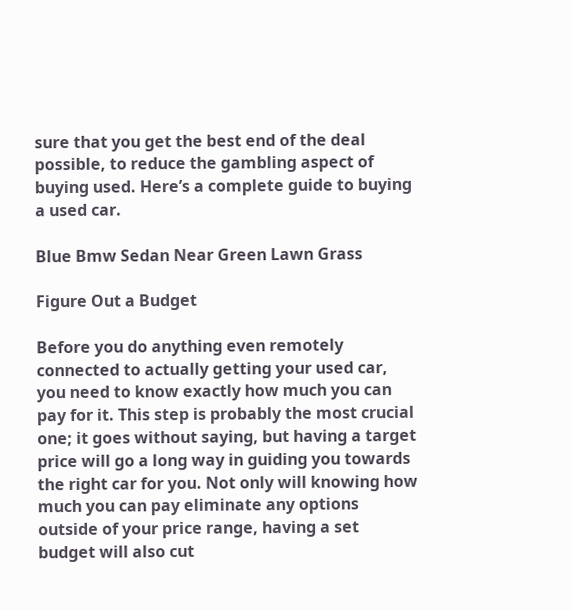sure that you get the best end of the deal possible, to reduce the gambling aspect of buying used. Here’s a complete guide to buying a used car.

Blue Bmw Sedan Near Green Lawn Grass

Figure Out a Budget

Before you do anything even remotely connected to actually getting your used car, you need to know exactly how much you can pay for it. This step is probably the most crucial one; it goes without saying, but having a target price will go a long way in guiding you towards the right car for you. Not only will knowing how much you can pay eliminate any options outside of your price range, having a set budget will also cut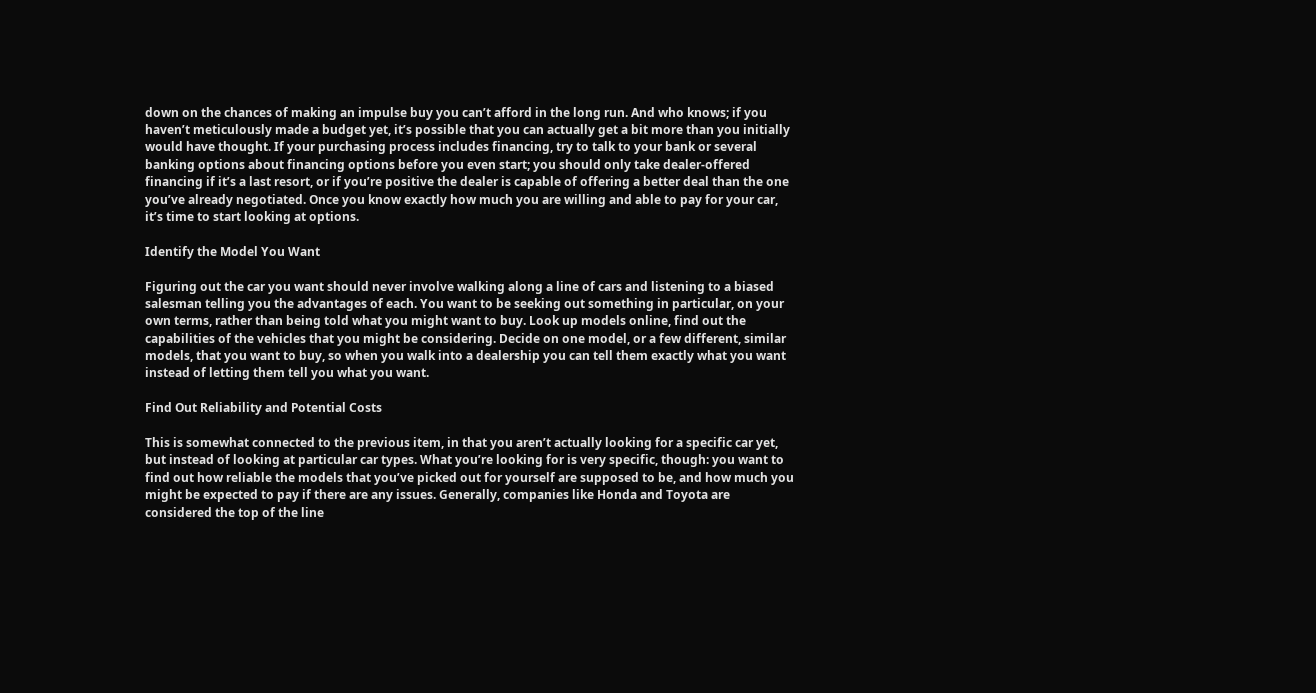down on the chances of making an impulse buy you can’t afford in the long run. And who knows; if you haven’t meticulously made a budget yet, it’s possible that you can actually get a bit more than you initially would have thought. If your purchasing process includes financing, try to talk to your bank or several banking options about financing options before you even start; you should only take dealer-offered financing if it’s a last resort, or if you’re positive the dealer is capable of offering a better deal than the one you’ve already negotiated. Once you know exactly how much you are willing and able to pay for your car, it’s time to start looking at options.

Identify the Model You Want

Figuring out the car you want should never involve walking along a line of cars and listening to a biased salesman telling you the advantages of each. You want to be seeking out something in particular, on your own terms, rather than being told what you might want to buy. Look up models online, find out the capabilities of the vehicles that you might be considering. Decide on one model, or a few different, similar models, that you want to buy, so when you walk into a dealership you can tell them exactly what you want instead of letting them tell you what you want.

Find Out Reliability and Potential Costs

This is somewhat connected to the previous item, in that you aren’t actually looking for a specific car yet, but instead of looking at particular car types. What you’re looking for is very specific, though: you want to find out how reliable the models that you’ve picked out for yourself are supposed to be, and how much you might be expected to pay if there are any issues. Generally, companies like Honda and Toyota are considered the top of the line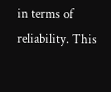in terms of reliability. This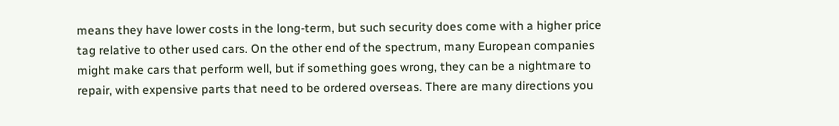means they have lower costs in the long-term, but such security does come with a higher price tag relative to other used cars. On the other end of the spectrum, many European companies might make cars that perform well, but if something goes wrong, they can be a nightmare to repair, with expensive parts that need to be ordered overseas. There are many directions you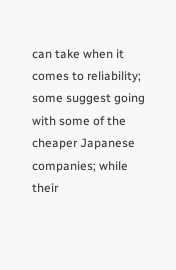can take when it comes to reliability; some suggest going with some of the cheaper Japanese companies; while their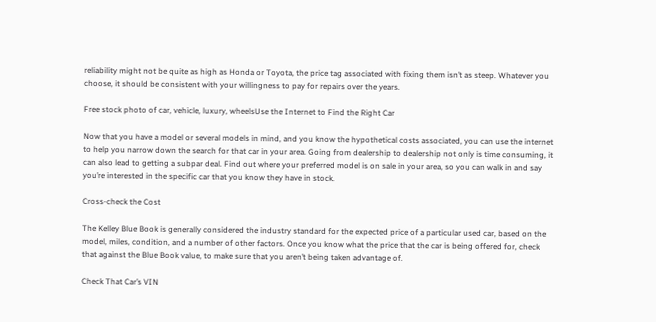reliability might not be quite as high as Honda or Toyota, the price tag associated with fixing them isn’t as steep. Whatever you choose, it should be consistent with your willingness to pay for repairs over the years.

Free stock photo of car, vehicle, luxury, wheelsUse the Internet to Find the Right Car

Now that you have a model or several models in mind, and you know the hypothetical costs associated, you can use the internet to help you narrow down the search for that car in your area. Going from dealership to dealership not only is time consuming, it can also lead to getting a subpar deal. Find out where your preferred model is on sale in your area, so you can walk in and say you’re interested in the specific car that you know they have in stock.

Cross-check the Cost

The Kelley Blue Book is generally considered the industry standard for the expected price of a particular used car, based on the model, miles, condition, and a number of other factors. Once you know what the price that the car is being offered for, check that against the Blue Book value, to make sure that you aren’t being taken advantage of.

Check That Car’s VIN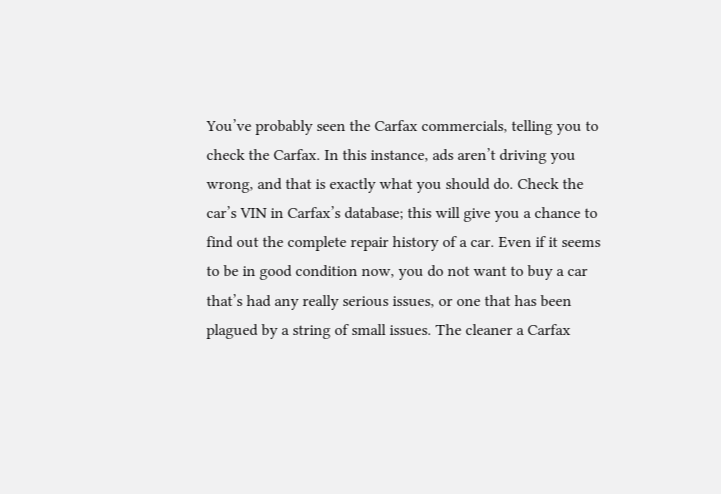You’ve probably seen the Carfax commercials, telling you to check the Carfax. In this instance, ads aren’t driving you wrong, and that is exactly what you should do. Check the car’s VIN in Carfax’s database; this will give you a chance to find out the complete repair history of a car. Even if it seems to be in good condition now, you do not want to buy a car that’s had any really serious issues, or one that has been plagued by a string of small issues. The cleaner a Carfax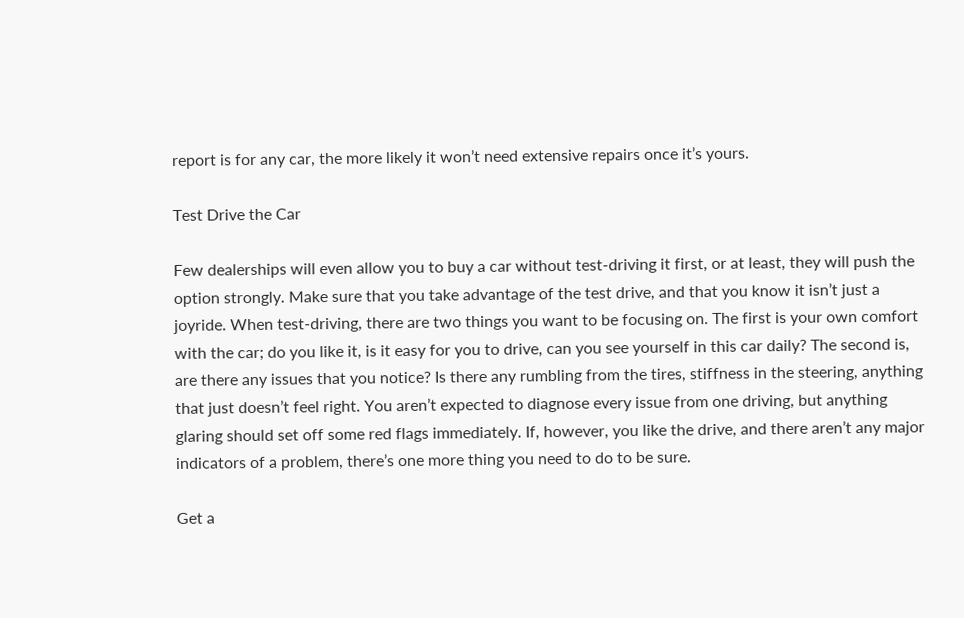report is for any car, the more likely it won’t need extensive repairs once it’s yours.

Test Drive the Car

Few dealerships will even allow you to buy a car without test-driving it first, or at least, they will push the option strongly. Make sure that you take advantage of the test drive, and that you know it isn’t just a joyride. When test-driving, there are two things you want to be focusing on. The first is your own comfort with the car; do you like it, is it easy for you to drive, can you see yourself in this car daily? The second is, are there any issues that you notice? Is there any rumbling from the tires, stiffness in the steering, anything that just doesn’t feel right. You aren’t expected to diagnose every issue from one driving, but anything glaring should set off some red flags immediately. If, however, you like the drive, and there aren’t any major indicators of a problem, there’s one more thing you need to do to be sure.

Get a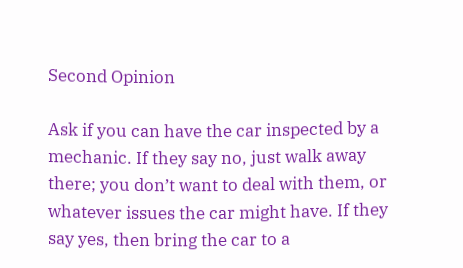Second Opinion

Ask if you can have the car inspected by a mechanic. If they say no, just walk away there; you don’t want to deal with them, or whatever issues the car might have. If they say yes, then bring the car to a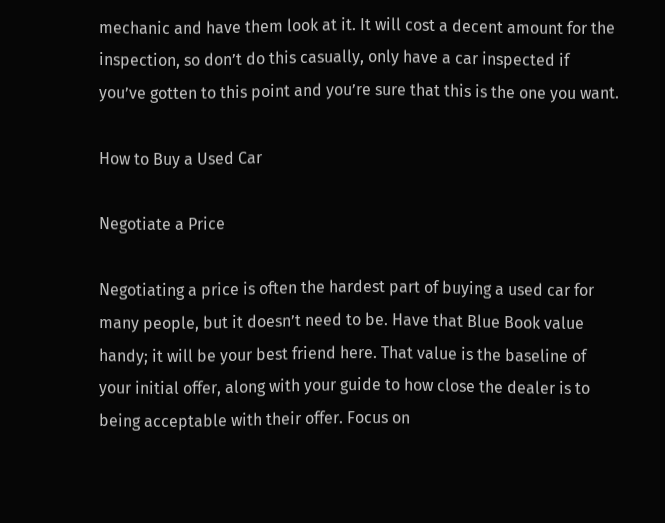mechanic and have them look at it. It will cost a decent amount for the inspection, so don’t do this casually, only have a car inspected if you’ve gotten to this point and you’re sure that this is the one you want.

How to Buy a Used Car

Negotiate a Price

Negotiating a price is often the hardest part of buying a used car for many people, but it doesn’t need to be. Have that Blue Book value handy; it will be your best friend here. That value is the baseline of your initial offer, along with your guide to how close the dealer is to being acceptable with their offer. Focus on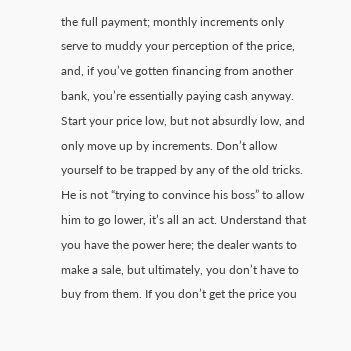the full payment; monthly increments only serve to muddy your perception of the price, and, if you’ve gotten financing from another bank, you’re essentially paying cash anyway. Start your price low, but not absurdly low, and only move up by increments. Don’t allow yourself to be trapped by any of the old tricks. He is not “trying to convince his boss” to allow him to go lower, it’s all an act. Understand that you have the power here; the dealer wants to make a sale, but ultimately, you don’t have to buy from them. If you don’t get the price you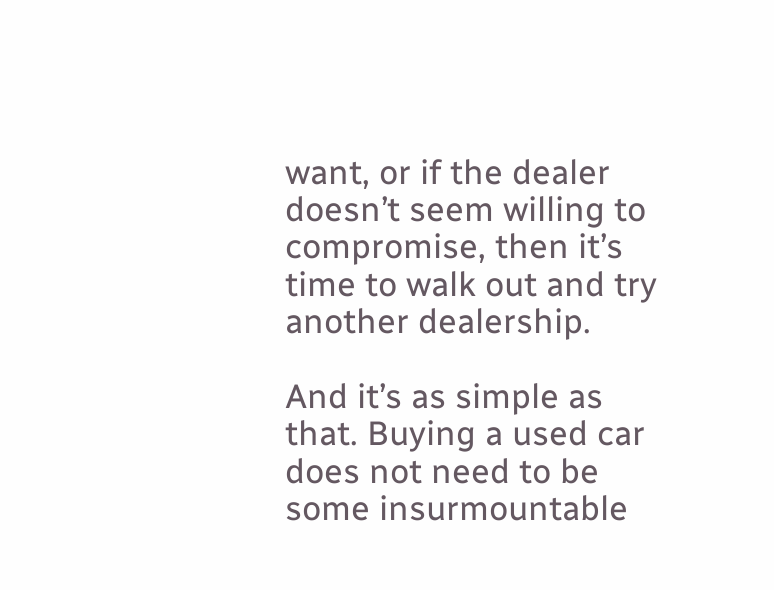want, or if the dealer doesn’t seem willing to compromise, then it’s time to walk out and try another dealership.

And it’s as simple as that. Buying a used car does not need to be some insurmountable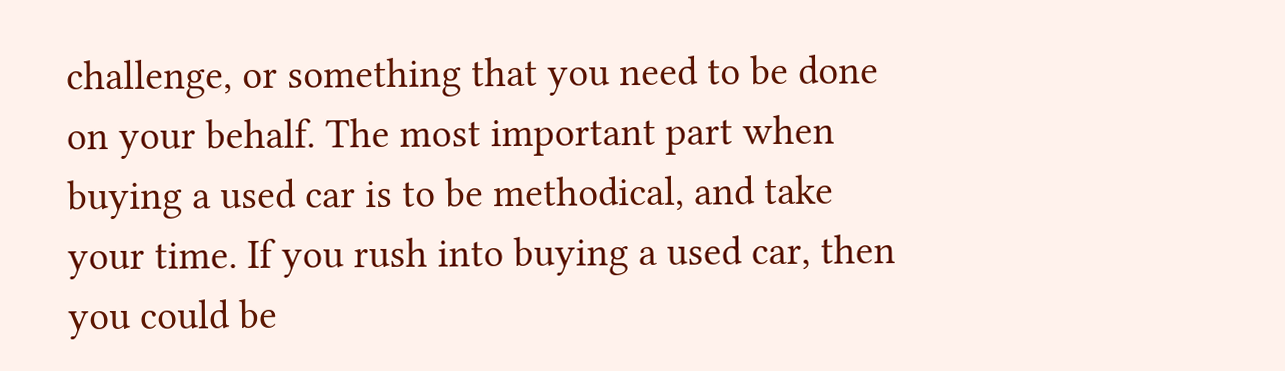challenge, or something that you need to be done on your behalf. The most important part when buying a used car is to be methodical, and take your time. If you rush into buying a used car, then you could be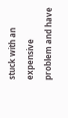stuck with an expensive problem and have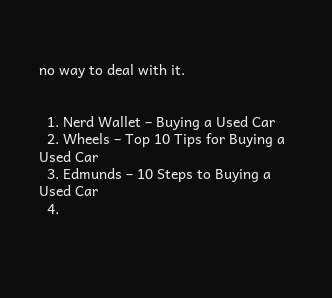no way to deal with it.


  1. Nerd Wallet – Buying a Used Car
  2. Wheels – Top 10 Tips for Buying a Used Car
  3. Edmunds – 10 Steps to Buying a Used Car
  4.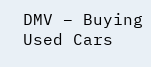DMV – Buying Used Cars